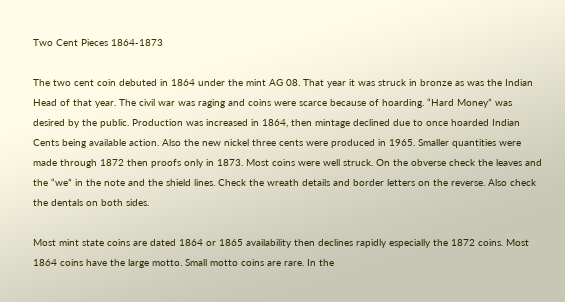Two Cent Pieces 1864-1873

The two cent coin debuted in 1864 under the mint AG 08. That year it was struck in bronze as was the Indian Head of that year. The civil war was raging and coins were scarce because of hoarding. “Hard Money” was desired by the public. Production was increased in 1864, then mintage declined due to once hoarded Indian Cents being available action. Also the new nickel three cents were produced in 1965. Smaller quantities were made through 1872 then proofs only in 1873. Most coins were well struck. On the obverse check the leaves and the “we” in the note and the shield lines. Check the wreath details and border letters on the reverse. Also check the dentals on both sides.

Most mint state coins are dated 1864 or 1865 availability then declines rapidly especially the 1872 coins. Most 1864 coins have the large motto. Small motto coins are rare. In the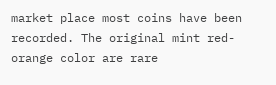market place most coins have been recorded. The original mint red-orange color are rare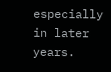especially in later years.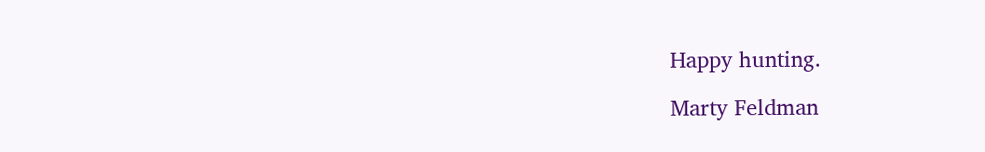Happy hunting.

Marty Feldman